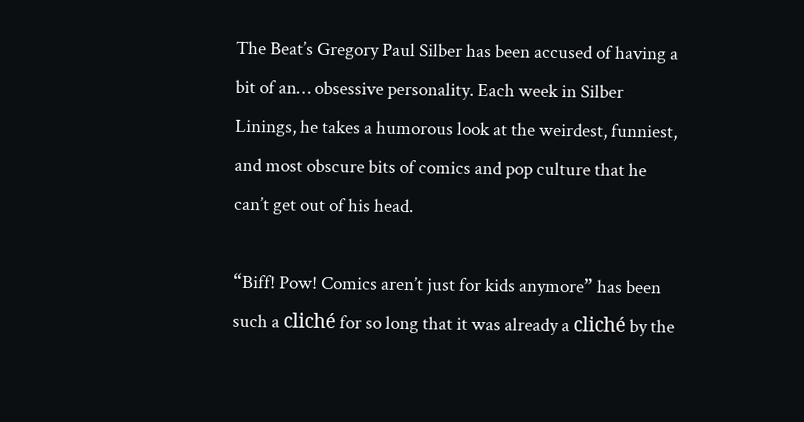The Beat’s Gregory Paul Silber has been accused of having a bit of an… obsessive personality. Each week in Silber Linings, he takes a humorous look at the weirdest, funniest, and most obscure bits of comics and pop culture that he can’t get out of his head.

“Biff! Pow! Comics aren’t just for kids anymore” has been such a cliché for so long that it was already a cliché by the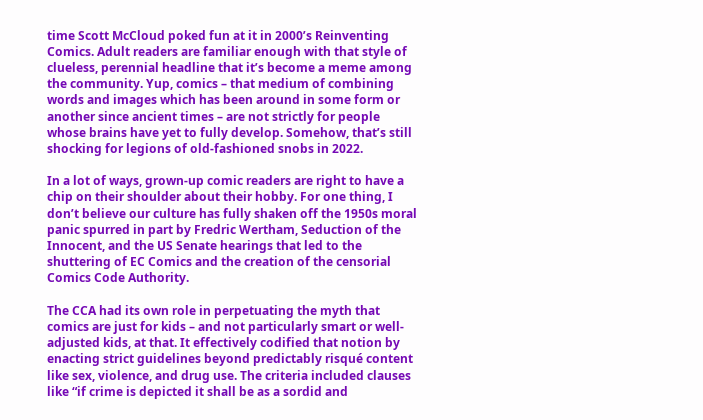time Scott McCloud poked fun at it in 2000’s Reinventing Comics. Adult readers are familiar enough with that style of clueless, perennial headline that it’s become a meme among the community. Yup, comics – that medium of combining words and images which has been around in some form or another since ancient times – are not strictly for people whose brains have yet to fully develop. Somehow, that’s still shocking for legions of old-fashioned snobs in 2022.

In a lot of ways, grown-up comic readers are right to have a chip on their shoulder about their hobby. For one thing, I don’t believe our culture has fully shaken off the 1950s moral panic spurred in part by Fredric Wertham, Seduction of the Innocent, and the US Senate hearings that led to the shuttering of EC Comics and the creation of the censorial Comics Code Authority.

The CCA had its own role in perpetuating the myth that comics are just for kids – and not particularly smart or well-adjusted kids, at that. It effectively codified that notion by enacting strict guidelines beyond predictably risqué content like sex, violence, and drug use. The criteria included clauses like “if crime is depicted it shall be as a sordid and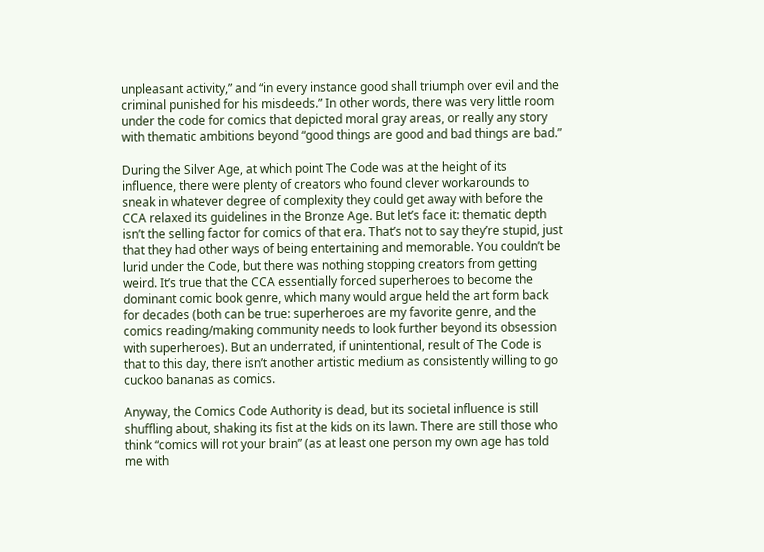unpleasant activity,” and “in every instance good shall triumph over evil and the criminal punished for his misdeeds.” In other words, there was very little room under the code for comics that depicted moral gray areas, or really any story with thematic ambitions beyond “good things are good and bad things are bad.”

During the Silver Age, at which point The Code was at the height of its influence, there were plenty of creators who found clever workarounds to sneak in whatever degree of complexity they could get away with before the CCA relaxed its guidelines in the Bronze Age. But let’s face it: thematic depth isn’t the selling factor for comics of that era. That’s not to say they’re stupid, just that they had other ways of being entertaining and memorable. You couldn’t be lurid under the Code, but there was nothing stopping creators from getting weird. It’s true that the CCA essentially forced superheroes to become the dominant comic book genre, which many would argue held the art form back for decades (both can be true: superheroes are my favorite genre, and the comics reading/making community needs to look further beyond its obsession with superheroes). But an underrated, if unintentional, result of The Code is that to this day, there isn’t another artistic medium as consistently willing to go cuckoo bananas as comics.

Anyway, the Comics Code Authority is dead, but its societal influence is still shuffling about, shaking its fist at the kids on its lawn. There are still those who think “comics will rot your brain” (as at least one person my own age has told me with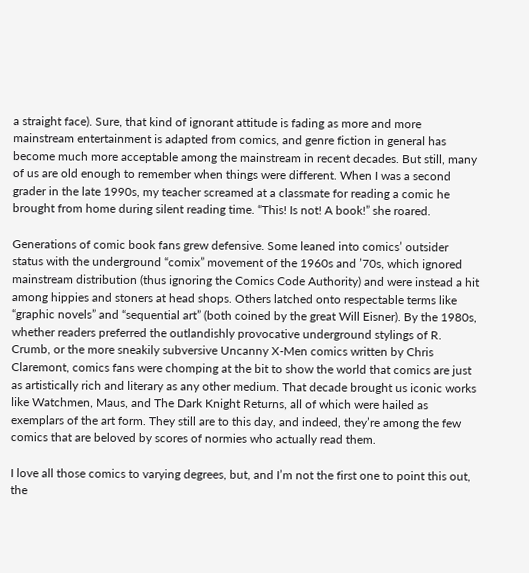a straight face). Sure, that kind of ignorant attitude is fading as more and more mainstream entertainment is adapted from comics, and genre fiction in general has become much more acceptable among the mainstream in recent decades. But still, many of us are old enough to remember when things were different. When I was a second grader in the late 1990s, my teacher screamed at a classmate for reading a comic he brought from home during silent reading time. “This! Is not! A book!” she roared.

Generations of comic book fans grew defensive. Some leaned into comics’ outsider status with the underground “comix” movement of the 1960s and ’70s, which ignored mainstream distribution (thus ignoring the Comics Code Authority) and were instead a hit among hippies and stoners at head shops. Others latched onto respectable terms like “graphic novels” and “sequential art” (both coined by the great Will Eisner). By the 1980s, whether readers preferred the outlandishly provocative underground stylings of R. Crumb, or the more sneakily subversive Uncanny X-Men comics written by Chris Claremont, comics fans were chomping at the bit to show the world that comics are just as artistically rich and literary as any other medium. That decade brought us iconic works like Watchmen, Maus, and The Dark Knight Returns, all of which were hailed as exemplars of the art form. They still are to this day, and indeed, they’re among the few comics that are beloved by scores of normies who actually read them.

I love all those comics to varying degrees, but, and I’m not the first one to point this out, the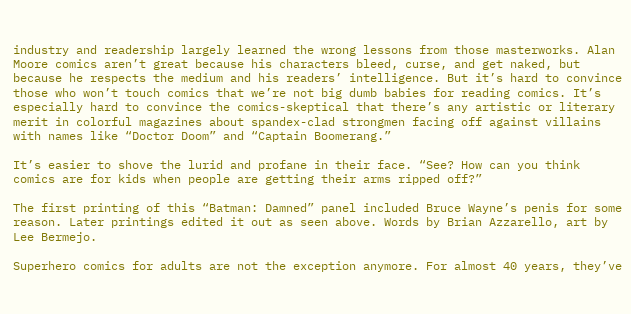industry and readership largely learned the wrong lessons from those masterworks. Alan Moore comics aren’t great because his characters bleed, curse, and get naked, but because he respects the medium and his readers’ intelligence. But it’s hard to convince those who won’t touch comics that we’re not big dumb babies for reading comics. It’s especially hard to convince the comics-skeptical that there’s any artistic or literary merit in colorful magazines about spandex-clad strongmen facing off against villains with names like “Doctor Doom” and “Captain Boomerang.”

It’s easier to shove the lurid and profane in their face. “See? How can you think comics are for kids when people are getting their arms ripped off?”

The first printing of this “Batman: Damned” panel included Bruce Wayne’s penis for some reason. Later printings edited it out as seen above. Words by Brian Azzarello, art by Lee Bermejo.

Superhero comics for adults are not the exception anymore. For almost 40 years, they’ve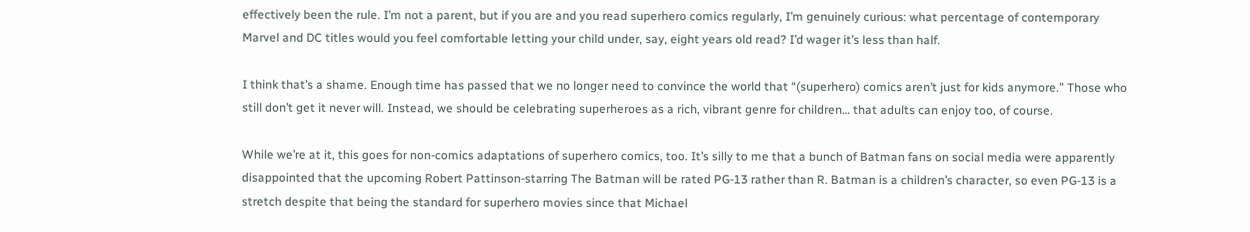effectively been the rule. I’m not a parent, but if you are and you read superhero comics regularly, I’m genuinely curious: what percentage of contemporary Marvel and DC titles would you feel comfortable letting your child under, say, eight years old read? I’d wager it’s less than half.

I think that’s a shame. Enough time has passed that we no longer need to convince the world that “(superhero) comics aren’t just for kids anymore.” Those who still don’t get it never will. Instead, we should be celebrating superheroes as a rich, vibrant genre for children… that adults can enjoy too, of course.

While we’re at it, this goes for non-comics adaptations of superhero comics, too. It’s silly to me that a bunch of Batman fans on social media were apparently disappointed that the upcoming Robert Pattinson-starring The Batman will be rated PG-13 rather than R. Batman is a children’s character, so even PG-13 is a stretch despite that being the standard for superhero movies since that Michael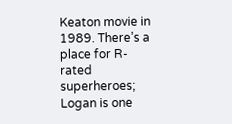Keaton movie in 1989. There’s a place for R-rated superheroes; Logan is one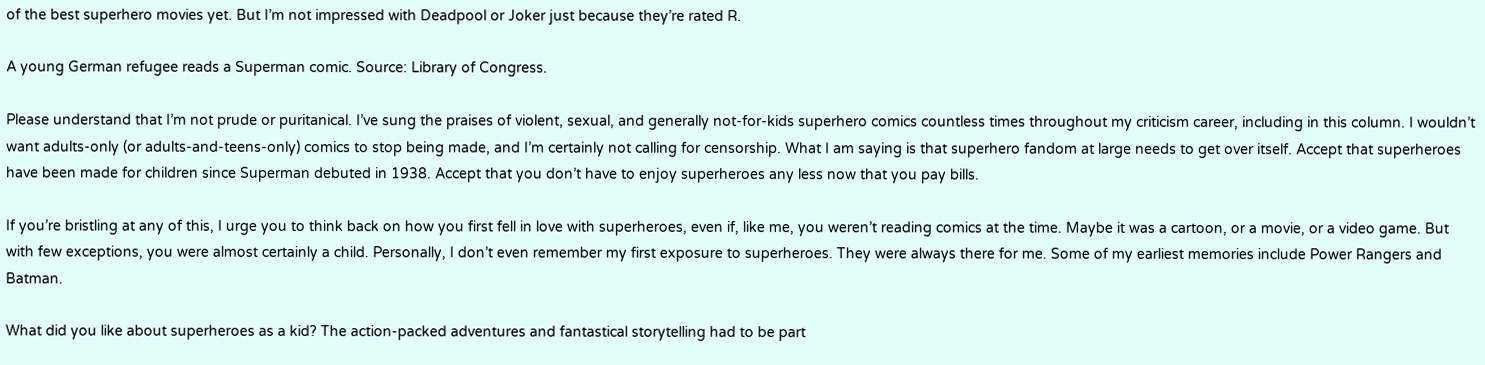of the best superhero movies yet. But I’m not impressed with Deadpool or Joker just because they’re rated R.

A young German refugee reads a Superman comic. Source: Library of Congress.

Please understand that I’m not prude or puritanical. I’ve sung the praises of violent, sexual, and generally not-for-kids superhero comics countless times throughout my criticism career, including in this column. I wouldn’t want adults-only (or adults-and-teens-only) comics to stop being made, and I’m certainly not calling for censorship. What I am saying is that superhero fandom at large needs to get over itself. Accept that superheroes have been made for children since Superman debuted in 1938. Accept that you don’t have to enjoy superheroes any less now that you pay bills.

If you’re bristling at any of this, I urge you to think back on how you first fell in love with superheroes, even if, like me, you weren’t reading comics at the time. Maybe it was a cartoon, or a movie, or a video game. But with few exceptions, you were almost certainly a child. Personally, I don’t even remember my first exposure to superheroes. They were always there for me. Some of my earliest memories include Power Rangers and Batman.

What did you like about superheroes as a kid? The action-packed adventures and fantastical storytelling had to be part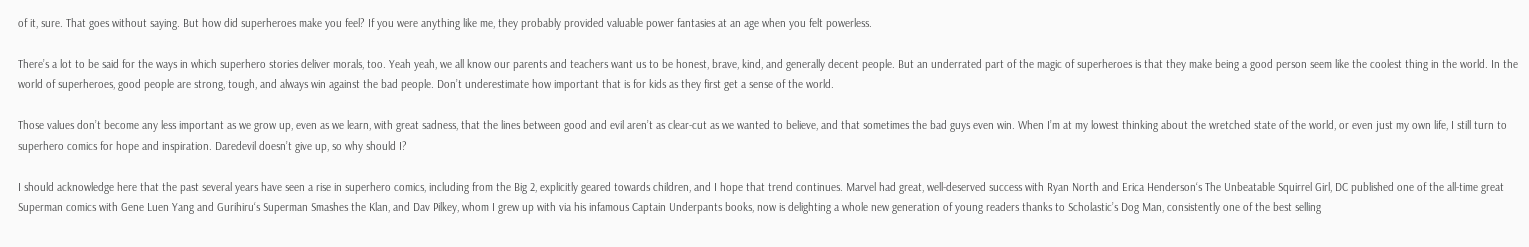of it, sure. That goes without saying. But how did superheroes make you feel? If you were anything like me, they probably provided valuable power fantasies at an age when you felt powerless.

There’s a lot to be said for the ways in which superhero stories deliver morals, too. Yeah yeah, we all know our parents and teachers want us to be honest, brave, kind, and generally decent people. But an underrated part of the magic of superheroes is that they make being a good person seem like the coolest thing in the world. In the world of superheroes, good people are strong, tough, and always win against the bad people. Don’t underestimate how important that is for kids as they first get a sense of the world.

Those values don’t become any less important as we grow up, even as we learn, with great sadness, that the lines between good and evil aren’t as clear-cut as we wanted to believe, and that sometimes the bad guys even win. When I’m at my lowest thinking about the wretched state of the world, or even just my own life, I still turn to superhero comics for hope and inspiration. Daredevil doesn’t give up, so why should I?

I should acknowledge here that the past several years have seen a rise in superhero comics, including from the Big 2, explicitly geared towards children, and I hope that trend continues. Marvel had great, well-deserved success with Ryan North and Erica Henderson‘s The Unbeatable Squirrel Girl, DC published one of the all-time great Superman comics with Gene Luen Yang and Gurihiru‘s Superman Smashes the Klan, and Dav Pilkey, whom I grew up with via his infamous Captain Underpants books, now is delighting a whole new generation of young readers thanks to Scholastic’s Dog Man, consistently one of the best selling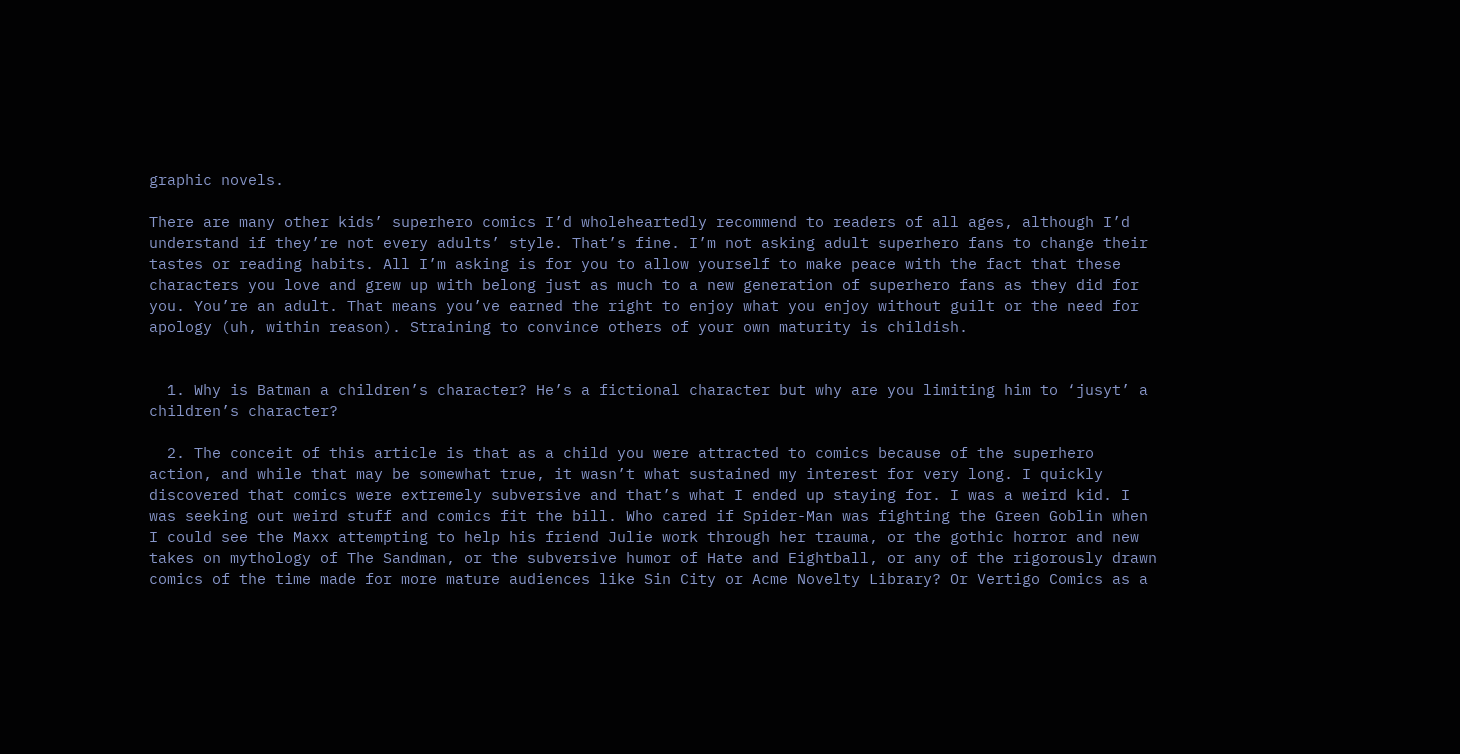graphic novels.

There are many other kids’ superhero comics I’d wholeheartedly recommend to readers of all ages, although I’d understand if they’re not every adults’ style. That’s fine. I’m not asking adult superhero fans to change their tastes or reading habits. All I’m asking is for you to allow yourself to make peace with the fact that these characters you love and grew up with belong just as much to a new generation of superhero fans as they did for you. You’re an adult. That means you’ve earned the right to enjoy what you enjoy without guilt or the need for apology (uh, within reason). Straining to convince others of your own maturity is childish.


  1. Why is Batman a children’s character? He’s a fictional character but why are you limiting him to ‘jusyt’ a children’s character?

  2. The conceit of this article is that as a child you were attracted to comics because of the superhero action, and while that may be somewhat true, it wasn’t what sustained my interest for very long. I quickly discovered that comics were extremely subversive and that’s what I ended up staying for. I was a weird kid. I was seeking out weird stuff and comics fit the bill. Who cared if Spider-Man was fighting the Green Goblin when I could see the Maxx attempting to help his friend Julie work through her trauma, or the gothic horror and new takes on mythology of The Sandman, or the subversive humor of Hate and Eightball, or any of the rigorously drawn comics of the time made for more mature audiences like Sin City or Acme Novelty Library? Or Vertigo Comics as a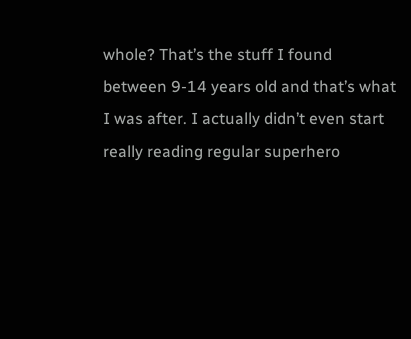whole? That’s the stuff I found between 9-14 years old and that’s what I was after. I actually didn’t even start really reading regular superhero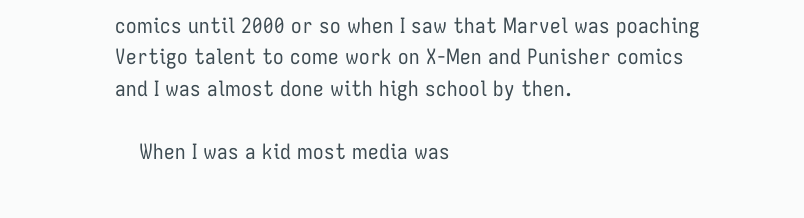comics until 2000 or so when I saw that Marvel was poaching Vertigo talent to come work on X-Men and Punisher comics and I was almost done with high school by then.

    When I was a kid most media was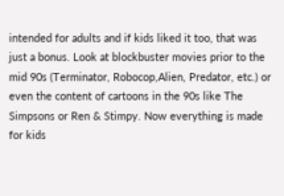intended for adults and if kids liked it too, that was just a bonus. Look at blockbuster movies prior to the mid 90s (Terminator, Robocop,Alien, Predator, etc.) or even the content of cartoons in the 90s like The Simpsons or Ren & Stimpy. Now everything is made for kids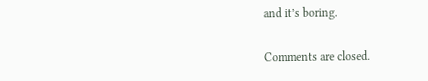and it’s boring.

Comments are closed.